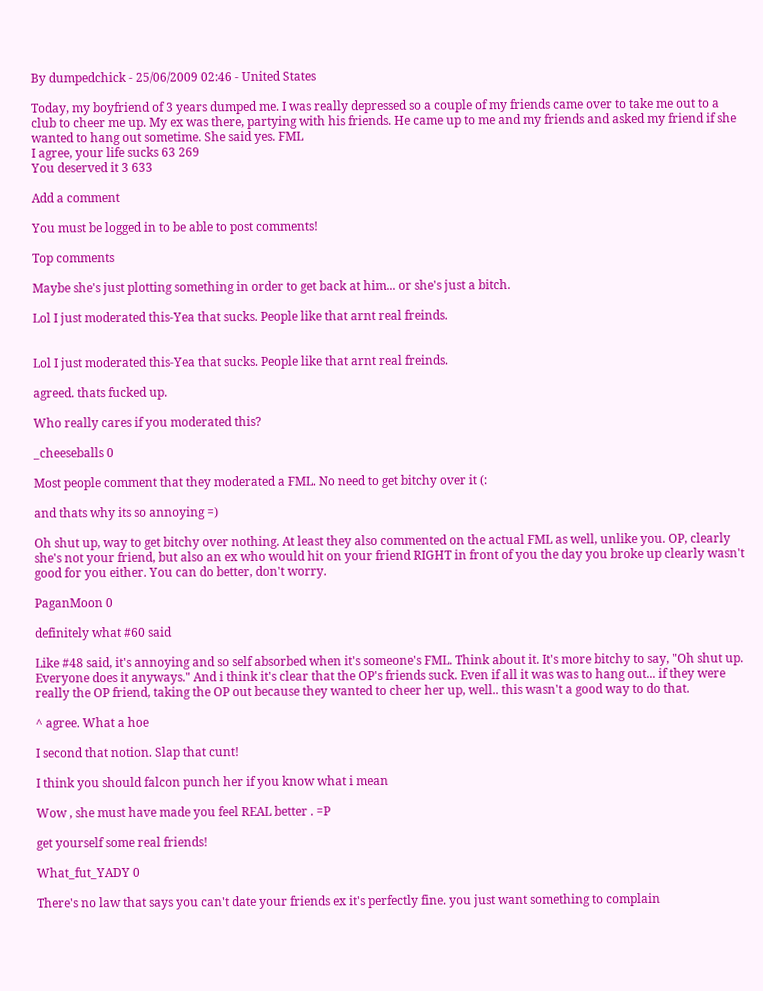By dumpedchick - 25/06/2009 02:46 - United States

Today, my boyfriend of 3 years dumped me. I was really depressed so a couple of my friends came over to take me out to a club to cheer me up. My ex was there, partying with his friends. He came up to me and my friends and asked my friend if she wanted to hang out sometime. She said yes. FML
I agree, your life sucks 63 269
You deserved it 3 633

Add a comment

You must be logged in to be able to post comments!

Top comments

Maybe she's just plotting something in order to get back at him... or she's just a bitch.

Lol I just moderated this-Yea that sucks. People like that arnt real freinds.


Lol I just moderated this-Yea that sucks. People like that arnt real freinds.

agreed. thats fucked up.

Who really cares if you moderated this?

_cheeseballs 0

Most people comment that they moderated a FML. No need to get bitchy over it (:

and thats why its so annoying =)

Oh shut up, way to get bitchy over nothing. At least they also commented on the actual FML as well, unlike you. OP, clearly she's not your friend, but also an ex who would hit on your friend RIGHT in front of you the day you broke up clearly wasn't good for you either. You can do better, don't worry.

PaganMoon 0

definitely what #60 said

Like #48 said, it's annoying and so self absorbed when it's someone's FML. Think about it. It's more bitchy to say, "Oh shut up. Everyone does it anyways." And i think it's clear that the OP's friends suck. Even if all it was was to hang out... if they were really the OP friend, taking the OP out because they wanted to cheer her up, well.. this wasn't a good way to do that.

^ agree. What a hoe

I second that notion. Slap that cunt!

I think you should falcon punch her if you know what i mean

Wow , she must have made you feel REAL better . =P

get yourself some real friends!

What_fut_YADY 0

There's no law that says you can't date your friends ex it's perfectly fine. you just want something to complain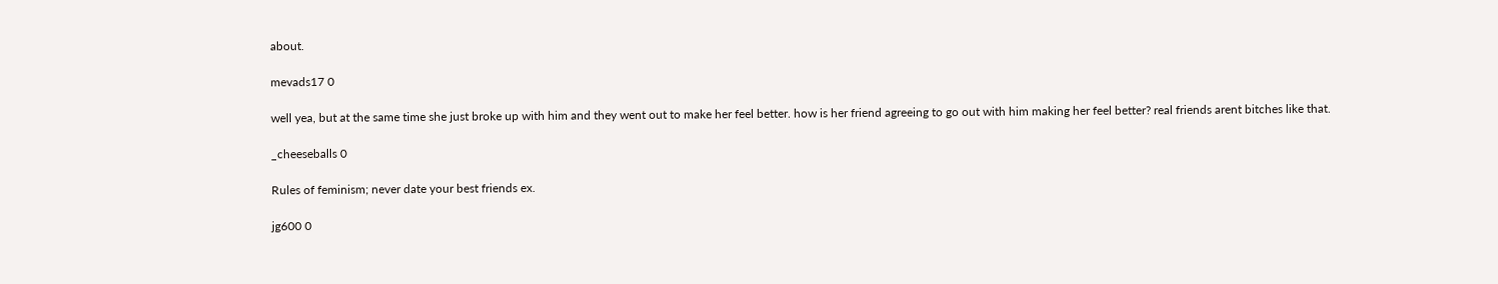about.

mevads17 0

well yea, but at the same time she just broke up with him and they went out to make her feel better. how is her friend agreeing to go out with him making her feel better? real friends arent bitches like that.

_cheeseballs 0

Rules of feminism; never date your best friends ex.

jg600 0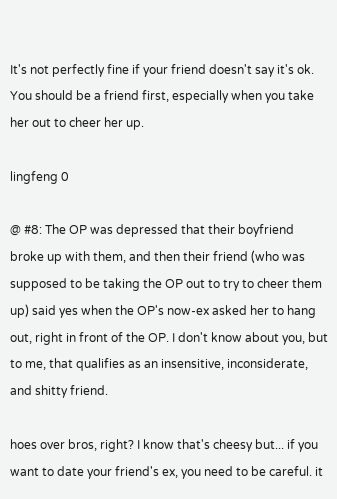It's not perfectly fine if your friend doesn't say it's ok. You should be a friend first, especially when you take her out to cheer her up.

lingfeng 0

@ #8: The OP was depressed that their boyfriend broke up with them, and then their friend (who was supposed to be taking the OP out to try to cheer them up) said yes when the OP's now-ex asked her to hang out, right in front of the OP. I don't know about you, but to me, that qualifies as an insensitive, inconsiderate, and shitty friend.

hoes over bros, right? I know that's cheesy but... if you want to date your friend's ex, you need to be careful. it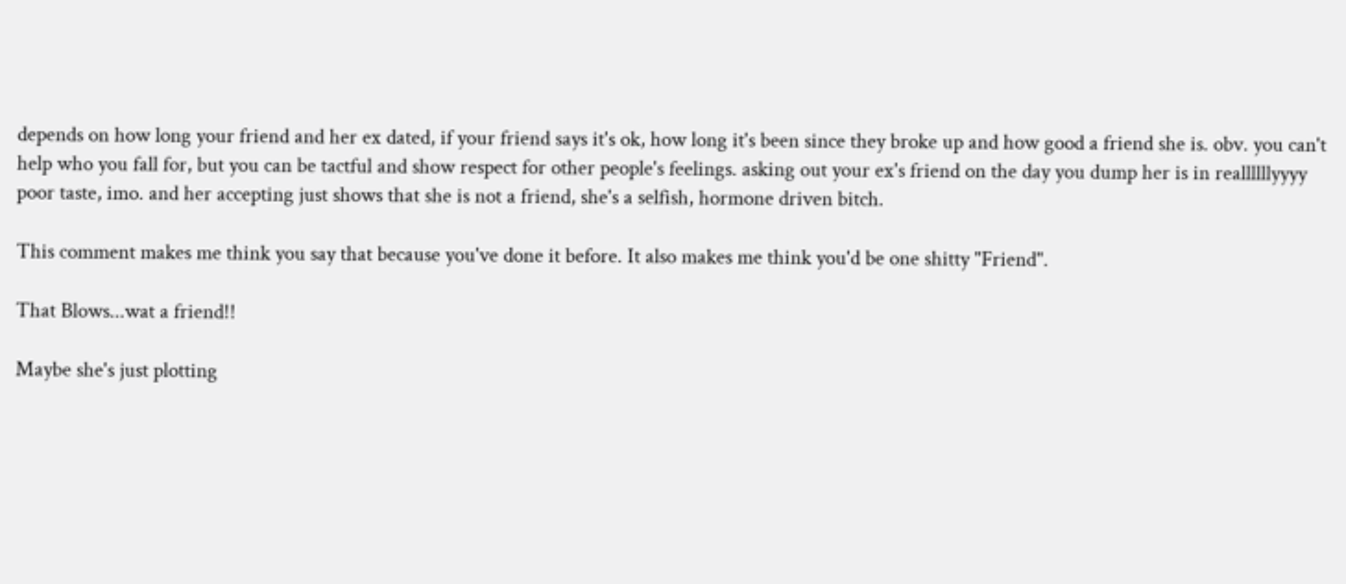depends on how long your friend and her ex dated, if your friend says it's ok, how long it's been since they broke up and how good a friend she is. obv. you can't help who you fall for, but you can be tactful and show respect for other people's feelings. asking out your ex's friend on the day you dump her is in reallllllyyyy poor taste, imo. and her accepting just shows that she is not a friend, she's a selfish, hormone driven bitch.

This comment makes me think you say that because you've done it before. It also makes me think you'd be one shitty "Friend".

That Blows...wat a friend!!

Maybe she's just plotting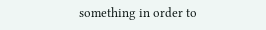something in order to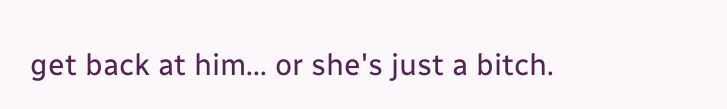get back at him... or she's just a bitch.